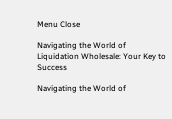Menu Close

Navigating the World of Liquidation Wholesale: Your Key to Success

Navigating the World of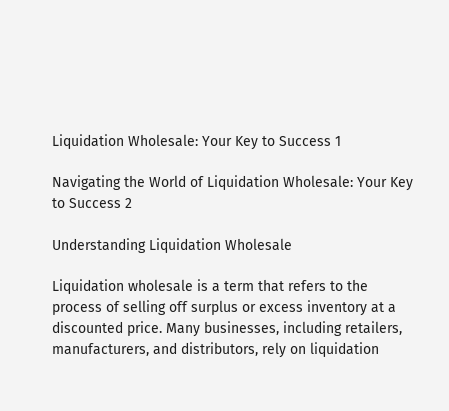Liquidation Wholesale: Your Key to Success 1

Navigating the World of Liquidation Wholesale: Your Key to Success 2

Understanding Liquidation Wholesale

Liquidation wholesale is a term that refers to the process of selling off surplus or excess inventory at a discounted price. Many businesses, including retailers, manufacturers, and distributors, rely on liquidation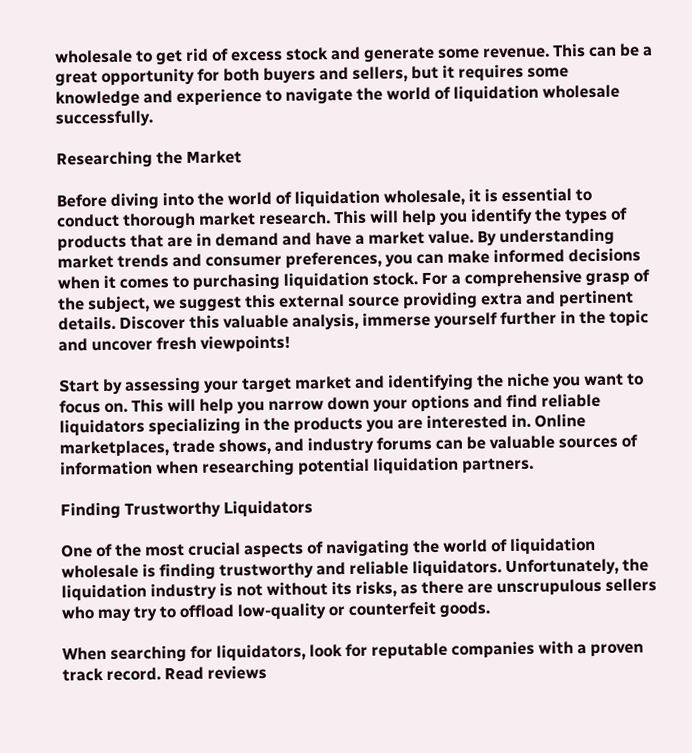wholesale to get rid of excess stock and generate some revenue. This can be a great opportunity for both buyers and sellers, but it requires some knowledge and experience to navigate the world of liquidation wholesale successfully.

Researching the Market

Before diving into the world of liquidation wholesale, it is essential to conduct thorough market research. This will help you identify the types of products that are in demand and have a market value. By understanding market trends and consumer preferences, you can make informed decisions when it comes to purchasing liquidation stock. For a comprehensive grasp of the subject, we suggest this external source providing extra and pertinent details. Discover this valuable analysis, immerse yourself further in the topic and uncover fresh viewpoints!

Start by assessing your target market and identifying the niche you want to focus on. This will help you narrow down your options and find reliable liquidators specializing in the products you are interested in. Online marketplaces, trade shows, and industry forums can be valuable sources of information when researching potential liquidation partners.

Finding Trustworthy Liquidators

One of the most crucial aspects of navigating the world of liquidation wholesale is finding trustworthy and reliable liquidators. Unfortunately, the liquidation industry is not without its risks, as there are unscrupulous sellers who may try to offload low-quality or counterfeit goods.

When searching for liquidators, look for reputable companies with a proven track record. Read reviews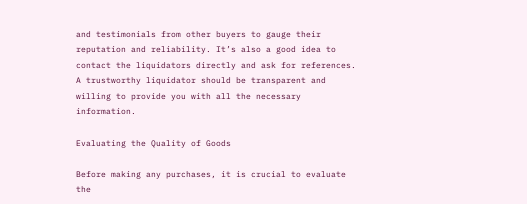and testimonials from other buyers to gauge their reputation and reliability. It’s also a good idea to contact the liquidators directly and ask for references. A trustworthy liquidator should be transparent and willing to provide you with all the necessary information.

Evaluating the Quality of Goods

Before making any purchases, it is crucial to evaluate the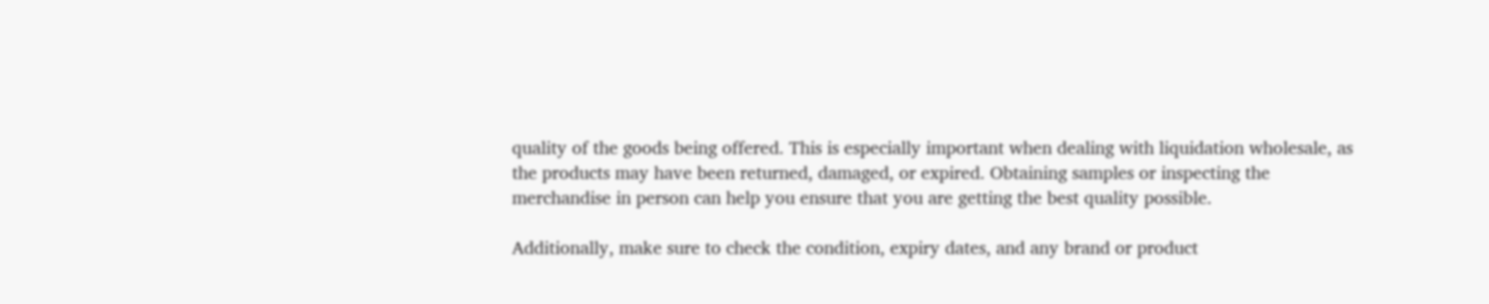quality of the goods being offered. This is especially important when dealing with liquidation wholesale, as the products may have been returned, damaged, or expired. Obtaining samples or inspecting the merchandise in person can help you ensure that you are getting the best quality possible.

Additionally, make sure to check the condition, expiry dates, and any brand or product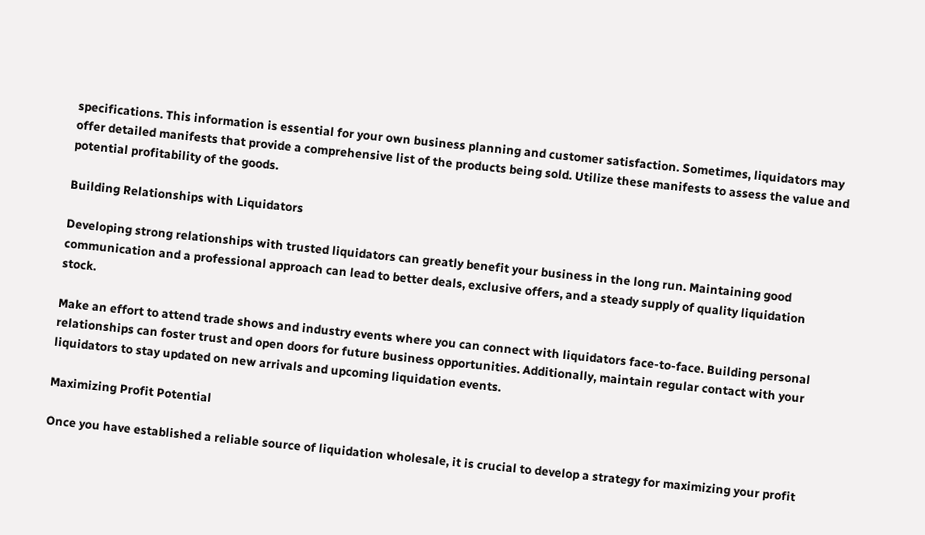specifications. This information is essential for your own business planning and customer satisfaction. Sometimes, liquidators may offer detailed manifests that provide a comprehensive list of the products being sold. Utilize these manifests to assess the value and potential profitability of the goods.

Building Relationships with Liquidators

Developing strong relationships with trusted liquidators can greatly benefit your business in the long run. Maintaining good communication and a professional approach can lead to better deals, exclusive offers, and a steady supply of quality liquidation stock.

Make an effort to attend trade shows and industry events where you can connect with liquidators face-to-face. Building personal relationships can foster trust and open doors for future business opportunities. Additionally, maintain regular contact with your liquidators to stay updated on new arrivals and upcoming liquidation events.

Maximizing Profit Potential

Once you have established a reliable source of liquidation wholesale, it is crucial to develop a strategy for maximizing your profit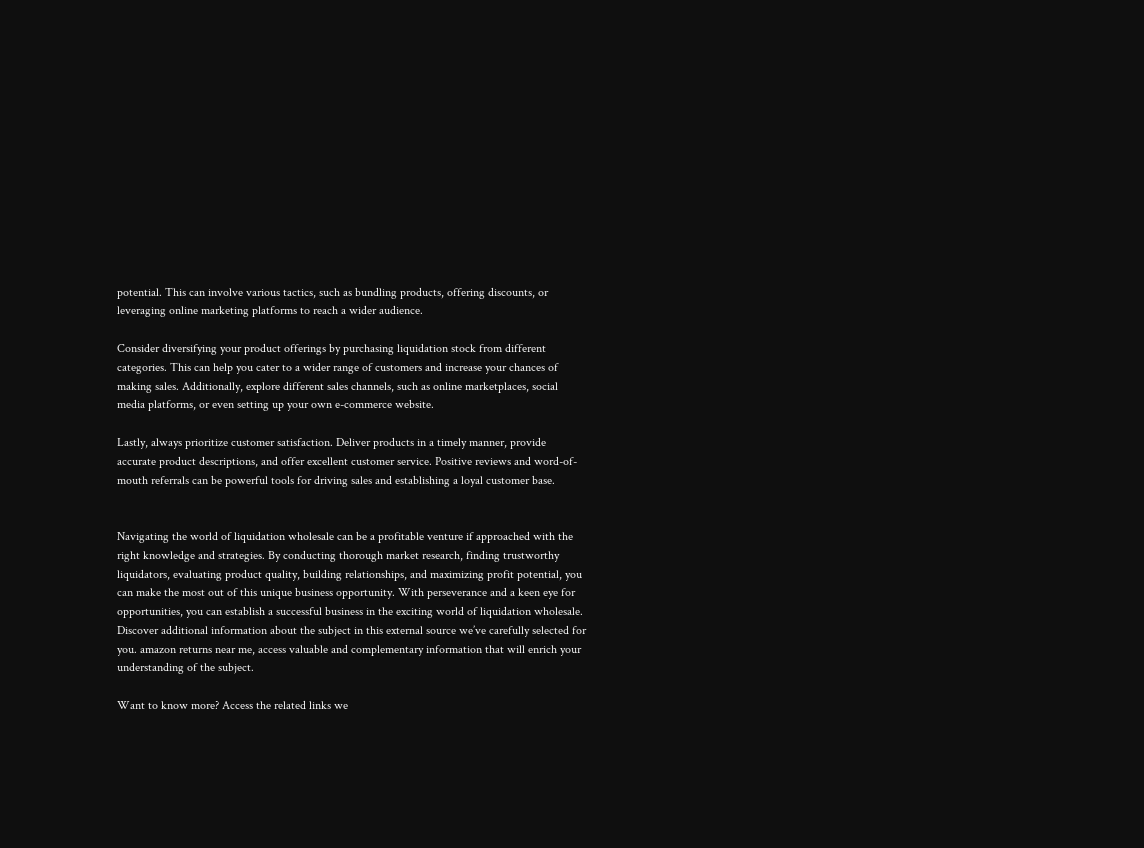potential. This can involve various tactics, such as bundling products, offering discounts, or leveraging online marketing platforms to reach a wider audience.

Consider diversifying your product offerings by purchasing liquidation stock from different categories. This can help you cater to a wider range of customers and increase your chances of making sales. Additionally, explore different sales channels, such as online marketplaces, social media platforms, or even setting up your own e-commerce website.

Lastly, always prioritize customer satisfaction. Deliver products in a timely manner, provide accurate product descriptions, and offer excellent customer service. Positive reviews and word-of-mouth referrals can be powerful tools for driving sales and establishing a loyal customer base.


Navigating the world of liquidation wholesale can be a profitable venture if approached with the right knowledge and strategies. By conducting thorough market research, finding trustworthy liquidators, evaluating product quality, building relationships, and maximizing profit potential, you can make the most out of this unique business opportunity. With perseverance and a keen eye for opportunities, you can establish a successful business in the exciting world of liquidation wholesale. Discover additional information about the subject in this external source we’ve carefully selected for you. amazon returns near me, access valuable and complementary information that will enrich your understanding of the subject.

Want to know more? Access the related links we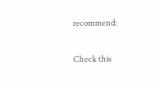recommend:

Check this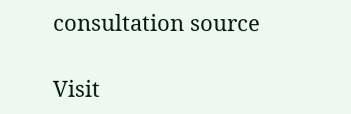consultation source

Visit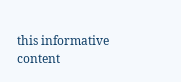this informative content